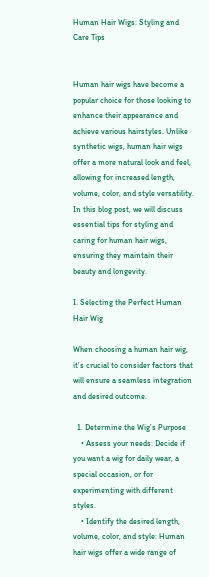Human Hair Wigs: Styling and Care Tips


Human hair wigs have become a popular choice for those looking to enhance their appearance and achieve various hairstyles. Unlike synthetic wigs, human hair wigs offer a more natural look and feel, allowing for increased length, volume, color, and style versatility. In this blog post, we will discuss essential tips for styling and caring for human hair wigs, ensuring they maintain their beauty and longevity.

I. Selecting the Perfect Human Hair Wig

When choosing a human hair wig, it’s crucial to consider factors that will ensure a seamless integration and desired outcome.

  1. Determine the Wig’s Purpose
    • Assess your needs: Decide if you want a wig for daily wear, a special occasion, or for experimenting with different styles.
    • Identify the desired length, volume, color, and style: Human hair wigs offer a wide range of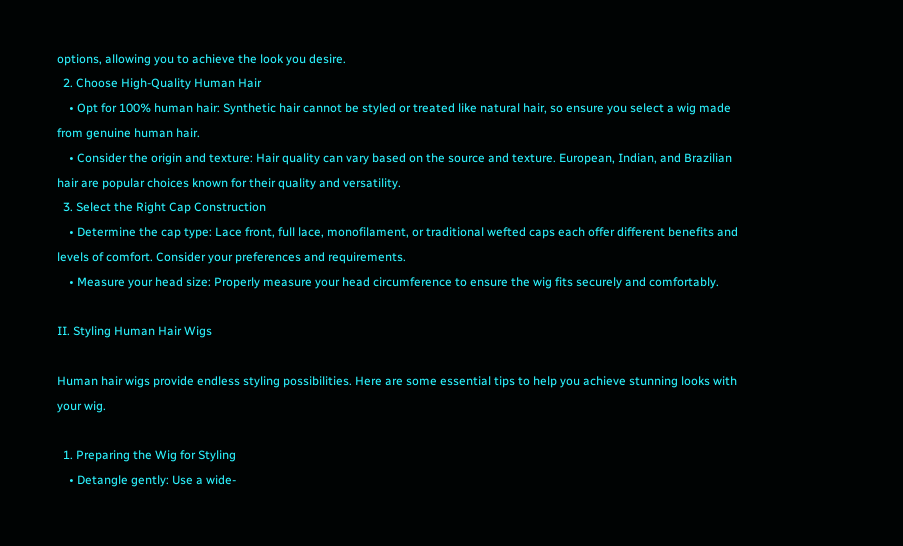options, allowing you to achieve the look you desire.
  2. Choose High-Quality Human Hair
    • Opt for 100% human hair: Synthetic hair cannot be styled or treated like natural hair, so ensure you select a wig made from genuine human hair.
    • Consider the origin and texture: Hair quality can vary based on the source and texture. European, Indian, and Brazilian hair are popular choices known for their quality and versatility.
  3. Select the Right Cap Construction
    • Determine the cap type: Lace front, full lace, monofilament, or traditional wefted caps each offer different benefits and levels of comfort. Consider your preferences and requirements.
    • Measure your head size: Properly measure your head circumference to ensure the wig fits securely and comfortably.

II. Styling Human Hair Wigs

Human hair wigs provide endless styling possibilities. Here are some essential tips to help you achieve stunning looks with your wig.

  1. Preparing the Wig for Styling
    • Detangle gently: Use a wide-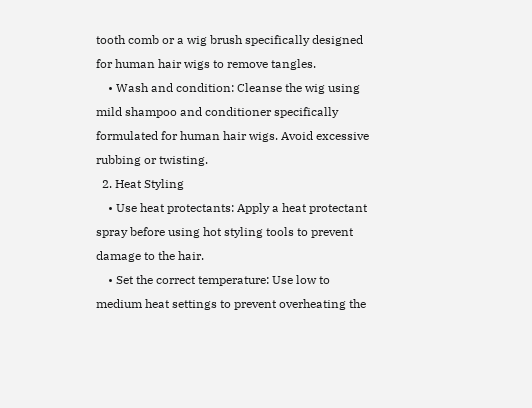tooth comb or a wig brush specifically designed for human hair wigs to remove tangles.
    • Wash and condition: Cleanse the wig using mild shampoo and conditioner specifically formulated for human hair wigs. Avoid excessive rubbing or twisting.
  2. Heat Styling
    • Use heat protectants: Apply a heat protectant spray before using hot styling tools to prevent damage to the hair.
    • Set the correct temperature: Use low to medium heat settings to prevent overheating the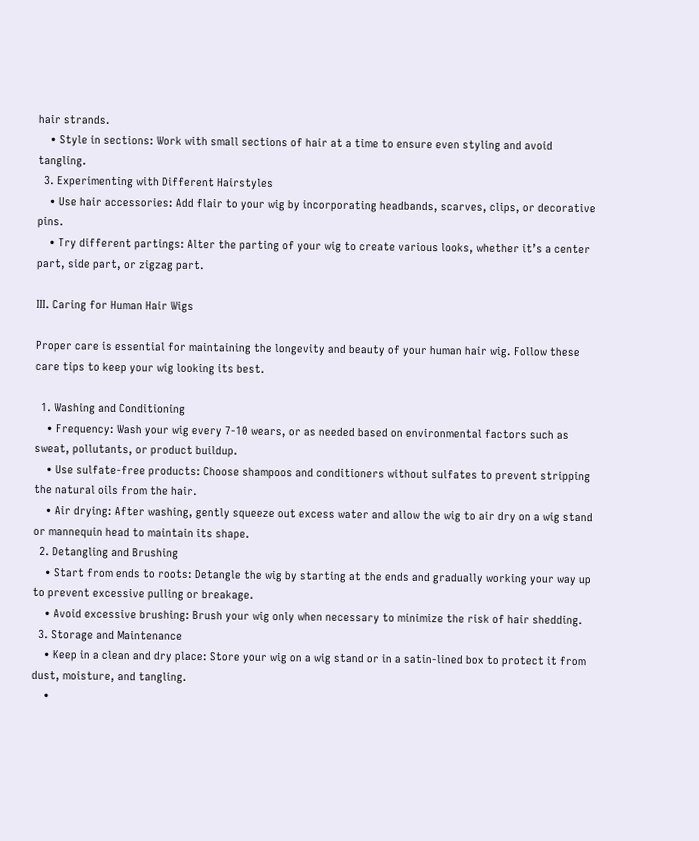hair strands.
    • Style in sections: Work with small sections of hair at a time to ensure even styling and avoid tangling.
  3. Experimenting with Different Hairstyles
    • Use hair accessories: Add flair to your wig by incorporating headbands, scarves, clips, or decorative pins.
    • Try different partings: Alter the parting of your wig to create various looks, whether it’s a center part, side part, or zigzag part.

III. Caring for Human Hair Wigs

Proper care is essential for maintaining the longevity and beauty of your human hair wig. Follow these care tips to keep your wig looking its best.

  1. Washing and Conditioning
    • Frequency: Wash your wig every 7-10 wears, or as needed based on environmental factors such as sweat, pollutants, or product buildup.
    • Use sulfate-free products: Choose shampoos and conditioners without sulfates to prevent stripping the natural oils from the hair.
    • Air drying: After washing, gently squeeze out excess water and allow the wig to air dry on a wig stand or mannequin head to maintain its shape.
  2. Detangling and Brushing
    • Start from ends to roots: Detangle the wig by starting at the ends and gradually working your way up to prevent excessive pulling or breakage.
    • Avoid excessive brushing: Brush your wig only when necessary to minimize the risk of hair shedding.
  3. Storage and Maintenance
    • Keep in a clean and dry place: Store your wig on a wig stand or in a satin-lined box to protect it from dust, moisture, and tangling.
    •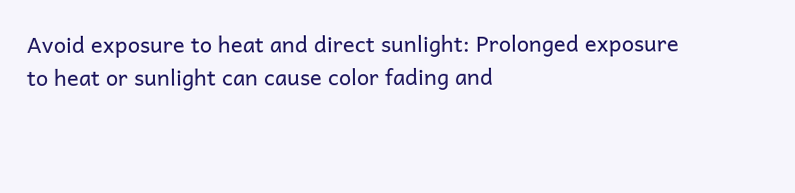Avoid exposure to heat and direct sunlight: Prolonged exposure to heat or sunlight can cause color fading and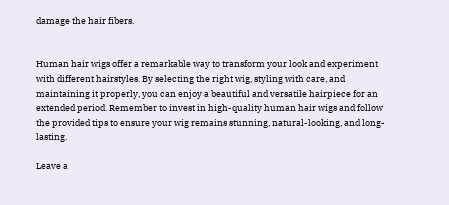damage the hair fibers.


Human hair wigs offer a remarkable way to transform your look and experiment with different hairstyles. By selecting the right wig, styling with care, and maintaining it properly, you can enjoy a beautiful and versatile hairpiece for an extended period. Remember to invest in high-quality human hair wigs and follow the provided tips to ensure your wig remains stunning, natural-looking, and long-lasting.

Leave a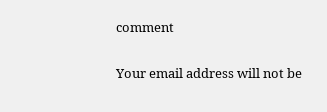comment

Your email address will not be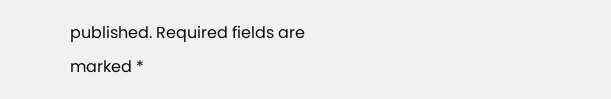published. Required fields are marked *